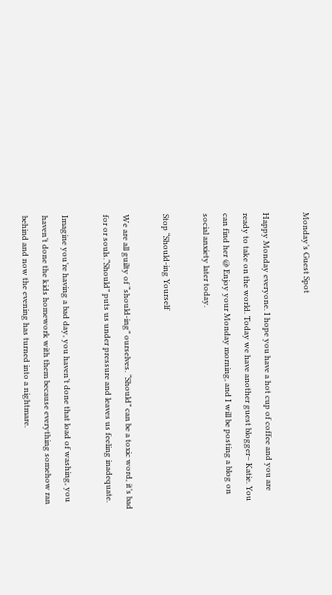Monday’s Guest Spot

Happy Monday everyone. I hope you have a hot cup of coffee and you are ready to take on the world. Today we have another guest blogger– Katie. You can find her @ Enjoy your Monday morning, and I will be posting a blog on social anxiety later today.

Stop “Should-ing Yourself

We are all guilty of “should-ing” ourselves. “Should” can be a toxic word, it’s bad for or souls.“Should” puts us under pressure and leaves us feeling inadequate.

Imagine you’re having a bad day, you haven’t done that load of washing, you haven’t done the kids homework with them because everything somehow ran behind and now the evening has turned into a nightmare.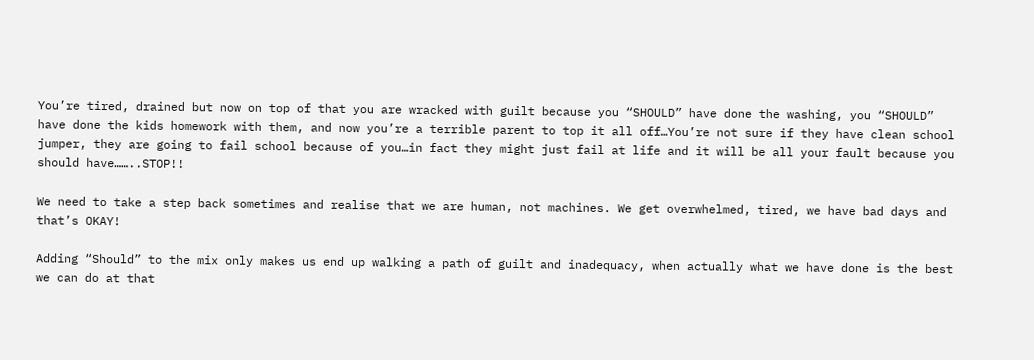You’re tired, drained but now on top of that you are wracked with guilt because you “SHOULD” have done the washing, you “SHOULD” have done the kids homework with them, and now you’re a terrible parent to top it all off…You’re not sure if they have clean school jumper, they are going to fail school because of you…in fact they might just fail at life and it will be all your fault because you should have……..STOP!!

We need to take a step back sometimes and realise that we are human, not machines. We get overwhelmed, tired, we have bad days and that’s OKAY!

Adding “Should” to the mix only makes us end up walking a path of guilt and inadequacy, when actually what we have done is the best we can do at that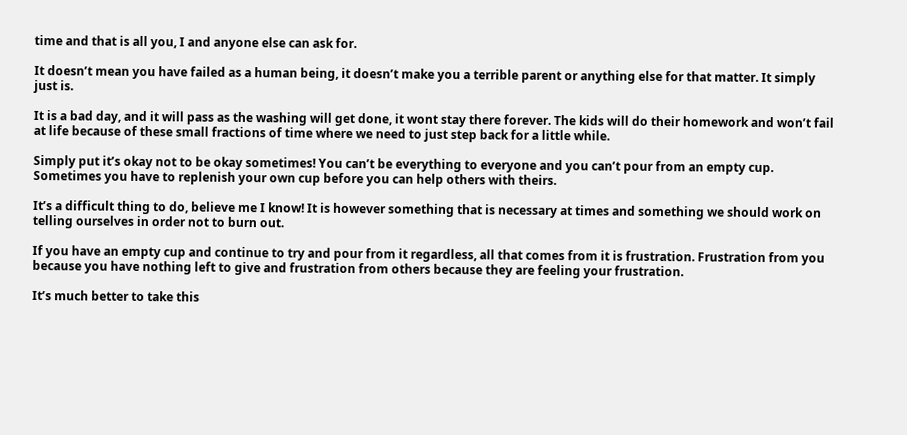time and that is all you, I and anyone else can ask for.

It doesn’t mean you have failed as a human being, it doesn’t make you a terrible parent or anything else for that matter. It simply just is.

It is a bad day, and it will pass as the washing will get done, it wont stay there forever. The kids will do their homework and won’t fail at life because of these small fractions of time where we need to just step back for a little while.

Simply put it’s okay not to be okay sometimes! You can’t be everything to everyone and you can’t pour from an empty cup. Sometimes you have to replenish your own cup before you can help others with theirs.

It’s a difficult thing to do, believe me I know! It is however something that is necessary at times and something we should work on telling ourselves in order not to burn out.

If you have an empty cup and continue to try and pour from it regardless, all that comes from it is frustration. Frustration from you because you have nothing left to give and frustration from others because they are feeling your frustration.

It’s much better to take this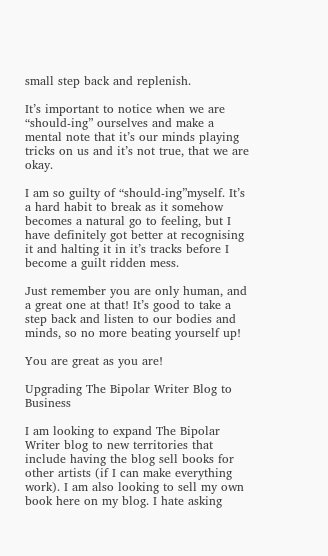small step back and replenish.

It’s important to notice when we are “should-ing” ourselves and make a mental note that it’s our minds playing tricks on us and it’s not true, that we are okay.

I am so guilty of “should-ing”myself. It’s a hard habit to break as it somehow becomes a natural go to feeling, but I have definitely got better at recognising it and halting it in it’s tracks before I become a guilt ridden mess.

Just remember you are only human, and a great one at that! It’s good to take a step back and listen to our bodies and minds, so no more beating yourself up!

You are great as you are!

Upgrading The Bipolar Writer Blog to Business

I am looking to expand The Bipolar Writer blog to new territories that include having the blog sell books for other artists (if I can make everything work). I am also looking to sell my own book here on my blog. I hate asking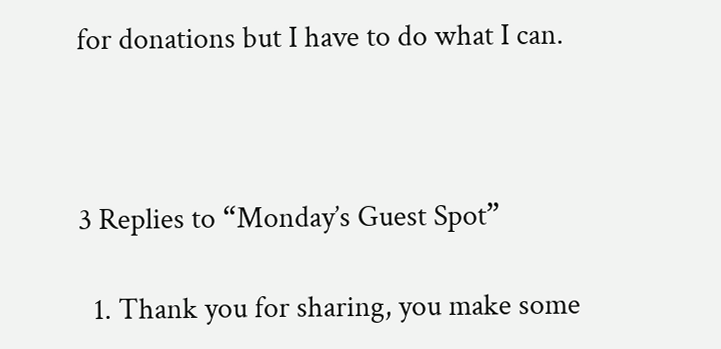for donations but I have to do what I can.



3 Replies to “Monday’s Guest Spot”

  1. Thank you for sharing, you make some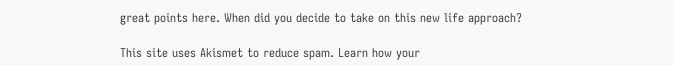great points here. When did you decide to take on this new life approach?

This site uses Akismet to reduce spam. Learn how your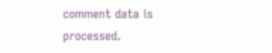comment data is processed.